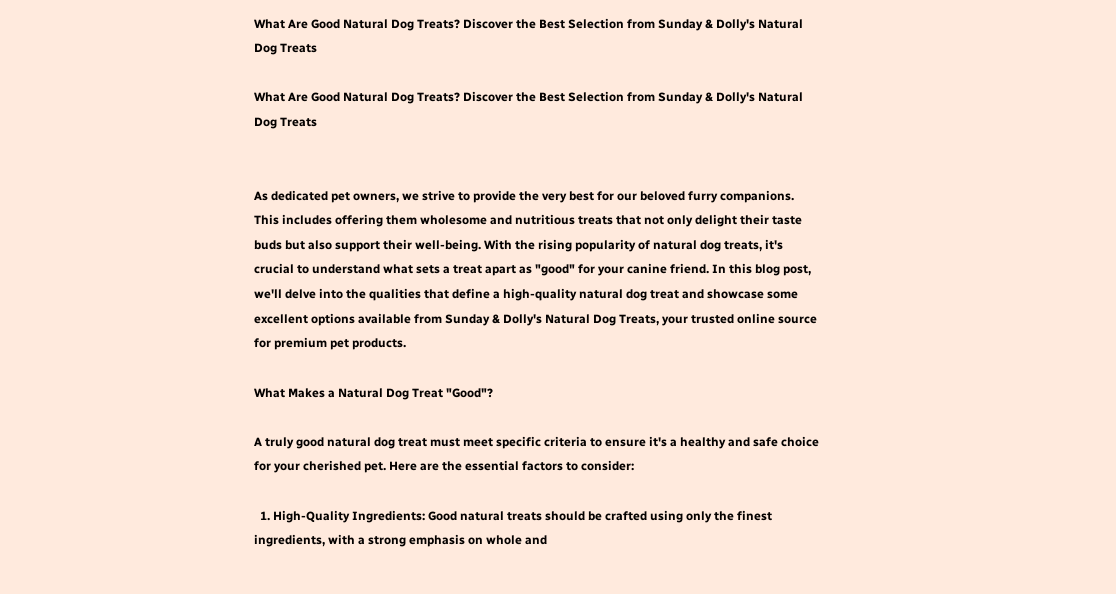What Are Good Natural Dog Treats? Discover the Best Selection from Sunday & Dolly's Natural Dog Treats

What Are Good Natural Dog Treats? Discover the Best Selection from Sunday & Dolly's Natural Dog Treats


As dedicated pet owners, we strive to provide the very best for our beloved furry companions. This includes offering them wholesome and nutritious treats that not only delight their taste buds but also support their well-being. With the rising popularity of natural dog treats, it's crucial to understand what sets a treat apart as "good" for your canine friend. In this blog post, we'll delve into the qualities that define a high-quality natural dog treat and showcase some excellent options available from Sunday & Dolly's Natural Dog Treats, your trusted online source for premium pet products.

What Makes a Natural Dog Treat "Good"?

A truly good natural dog treat must meet specific criteria to ensure it's a healthy and safe choice for your cherished pet. Here are the essential factors to consider:

  1. High-Quality Ingredients: Good natural treats should be crafted using only the finest ingredients, with a strong emphasis on whole and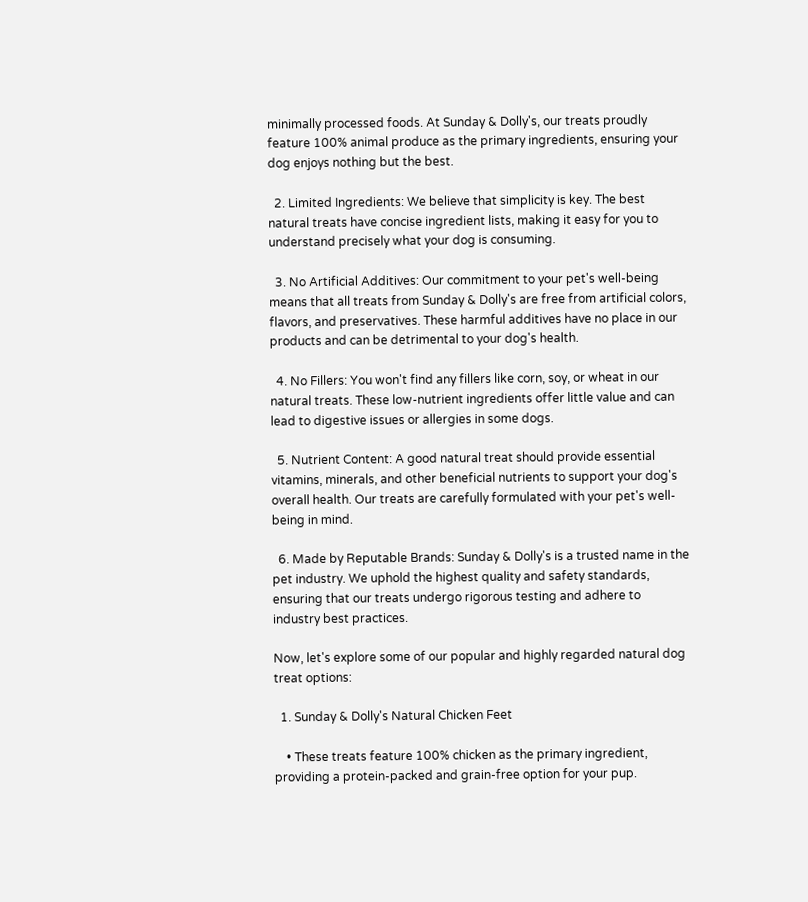minimally processed foods. At Sunday & Dolly's, our treats proudly feature 100% animal produce as the primary ingredients, ensuring your dog enjoys nothing but the best.

  2. Limited Ingredients: We believe that simplicity is key. The best natural treats have concise ingredient lists, making it easy for you to understand precisely what your dog is consuming.

  3. No Artificial Additives: Our commitment to your pet's well-being means that all treats from Sunday & Dolly's are free from artificial colors, flavors, and preservatives. These harmful additives have no place in our products and can be detrimental to your dog's health.

  4. No Fillers: You won't find any fillers like corn, soy, or wheat in our natural treats. These low-nutrient ingredients offer little value and can lead to digestive issues or allergies in some dogs.

  5. Nutrient Content: A good natural treat should provide essential vitamins, minerals, and other beneficial nutrients to support your dog's overall health. Our treats are carefully formulated with your pet's well-being in mind.

  6. Made by Reputable Brands: Sunday & Dolly's is a trusted name in the pet industry. We uphold the highest quality and safety standards, ensuring that our treats undergo rigorous testing and adhere to industry best practices.

Now, let's explore some of our popular and highly regarded natural dog treat options:

  1. Sunday & Dolly's Natural Chicken Feet

    • These treats feature 100% chicken as the primary ingredient, providing a protein-packed and grain-free option for your pup.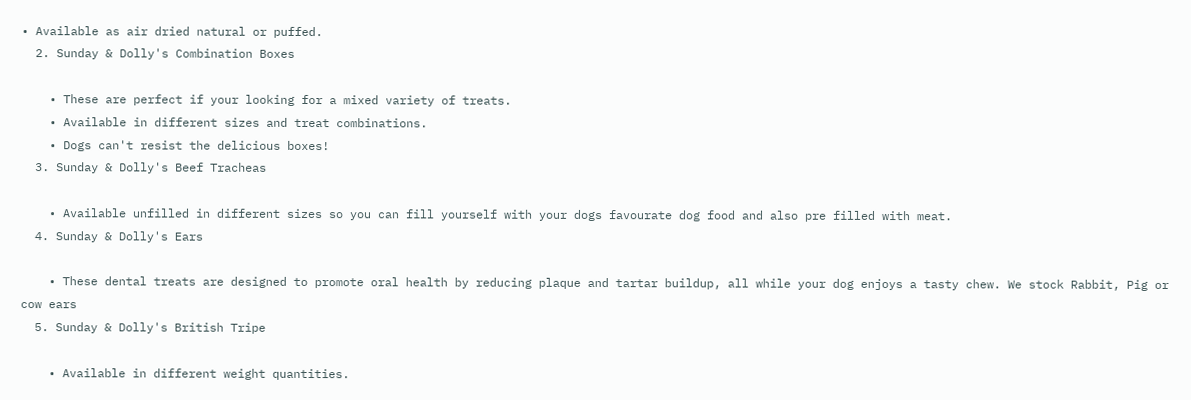• Available as air dried natural or puffed.
  2. Sunday & Dolly's Combination Boxes

    • These are perfect if your looking for a mixed variety of treats.
    • Available in different sizes and treat combinations.
    • Dogs can't resist the delicious boxes!
  3. Sunday & Dolly's Beef Tracheas

    • Available unfilled in different sizes so you can fill yourself with your dogs favourate dog food and also pre filled with meat.
  4. Sunday & Dolly's Ears

    • These dental treats are designed to promote oral health by reducing plaque and tartar buildup, all while your dog enjoys a tasty chew. We stock Rabbit, Pig or cow ears
  5. Sunday & Dolly's British Tripe

    • Available in different weight quantities.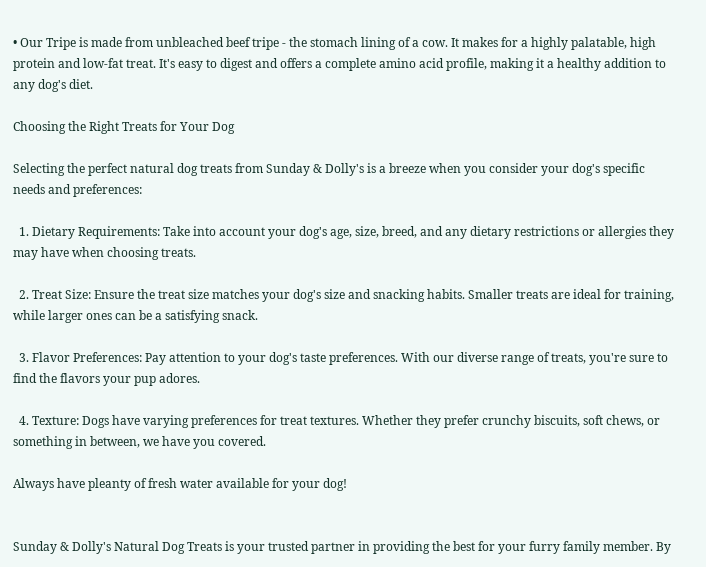• Our Tripe is made from unbleached beef tripe - the stomach lining of a cow. It makes for a highly palatable, high protein and low-fat treat. It's easy to digest and offers a complete amino acid profile, making it a healthy addition to any dog's diet.

Choosing the Right Treats for Your Dog

Selecting the perfect natural dog treats from Sunday & Dolly's is a breeze when you consider your dog's specific needs and preferences:

  1. Dietary Requirements: Take into account your dog's age, size, breed, and any dietary restrictions or allergies they may have when choosing treats.

  2. Treat Size: Ensure the treat size matches your dog's size and snacking habits. Smaller treats are ideal for training, while larger ones can be a satisfying snack.

  3. Flavor Preferences: Pay attention to your dog's taste preferences. With our diverse range of treats, you're sure to find the flavors your pup adores.

  4. Texture: Dogs have varying preferences for treat textures. Whether they prefer crunchy biscuits, soft chews, or something in between, we have you covered.

Always have pleanty of fresh water available for your dog!


Sunday & Dolly's Natural Dog Treats is your trusted partner in providing the best for your furry family member. By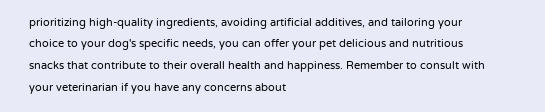prioritizing high-quality ingredients, avoiding artificial additives, and tailoring your choice to your dog's specific needs, you can offer your pet delicious and nutritious snacks that contribute to their overall health and happiness. Remember to consult with your veterinarian if you have any concerns about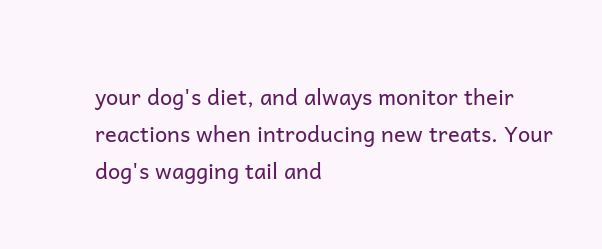your dog's diet, and always monitor their reactions when introducing new treats. Your dog's wagging tail and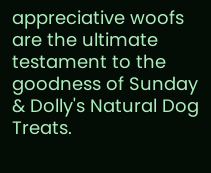appreciative woofs are the ultimate testament to the goodness of Sunday & Dolly's Natural Dog Treats.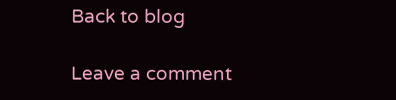Back to blog

Leave a comment